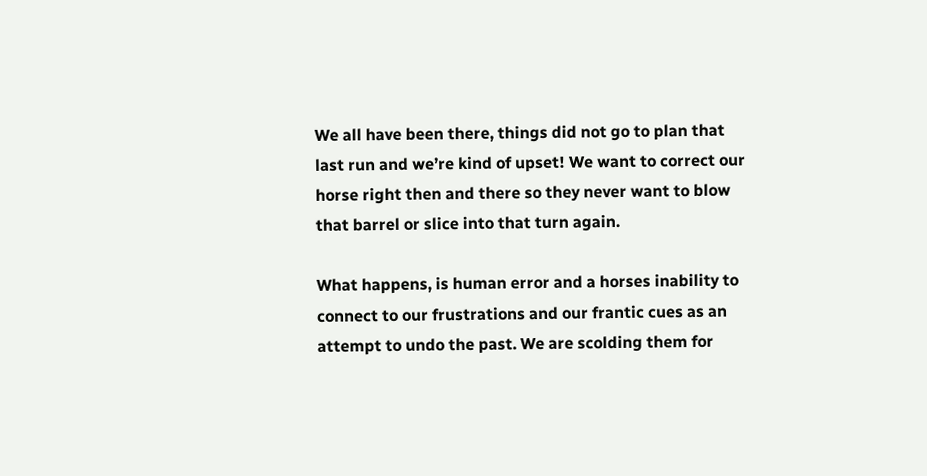We all have been there, things did not go to plan that last run and we’re kind of upset! We want to correct our horse right then and there so they never want to blow that barrel or slice into that turn again.

What happens, is human error and a horses inability to connect to our frustrations and our frantic cues as an attempt to undo the past. We are scolding them for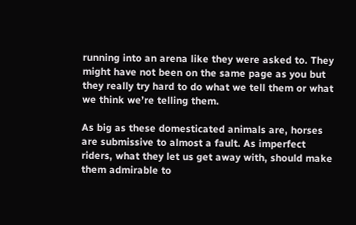running into an arena like they were asked to. They might have not been on the same page as you but they really try hard to do what we tell them or what we think we’re telling them.

As big as these domesticated animals are, horses are submissive to almost a fault. As imperfect riders, what they let us get away with, should make them admirable to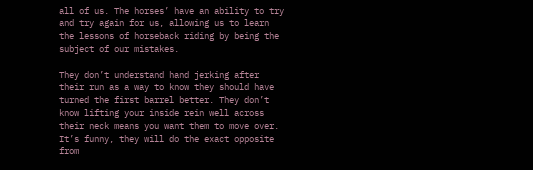all of us. The horses’ have an ability to try and try again for us, allowing us to learn the lessons of horseback riding by being the subject of our mistakes.

They don’t understand hand jerking after their run as a way to know they should have turned the first barrel better. They don’t know lifting your inside rein well across their neck means you want them to move over. It’s funny, they will do the exact opposite from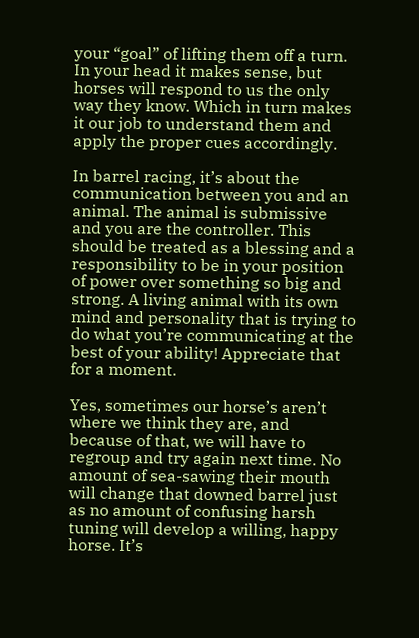your “goal” of lifting them off a turn. In your head it makes sense, but horses will respond to us the only way they know. Which in turn makes it our job to understand them and apply the proper cues accordingly.

In barrel racing, it’s about the communication between you and an animal. The animal is submissive and you are the controller. This should be treated as a blessing and a responsibility to be in your position of power over something so big and strong. A living animal with its own mind and personality that is trying to do what you’re communicating at the best of your ability! Appreciate that for a moment.

Yes, sometimes our horse’s aren’t where we think they are, and because of that, we will have to regroup and try again next time. No amount of sea-sawing their mouth will change that downed barrel just as no amount of confusing harsh tuning will develop a willing, happy horse. It’s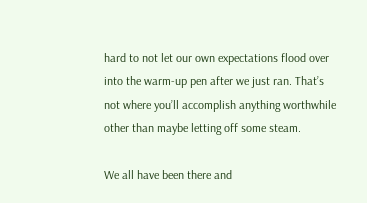hard to not let our own expectations flood over into the warm-up pen after we just ran. That’s not where you’ll accomplish anything worthwhile other than maybe letting off some steam.

We all have been there and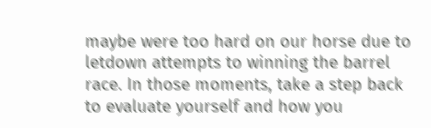maybe were too hard on our horse due to letdown attempts to winning the barrel race. In those moments, take a step back to evaluate yourself and how you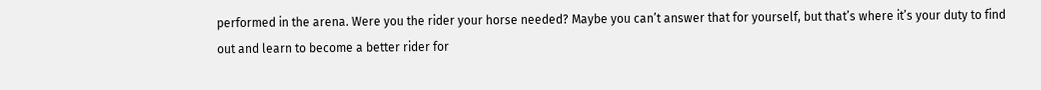performed in the arena. Were you the rider your horse needed? Maybe you can’t answer that for yourself, but that’s where it’s your duty to find out and learn to become a better rider for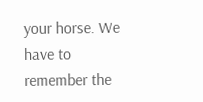your horse. We have to remember the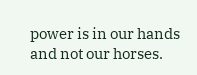power is in our hands and not our horses.